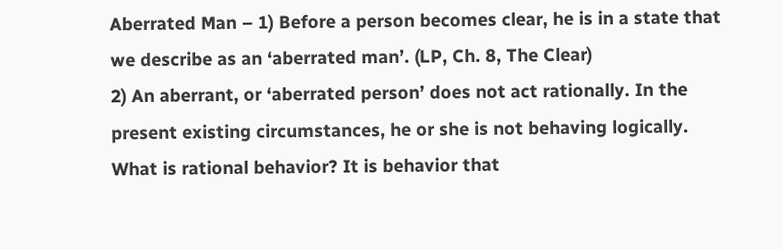Aberrated Man – 1) Before a person becomes clear, he is in a state that we describe as an ‘aberrated man’. (LP, Ch. 8, The Clear)
2) An aberrant, or ‘aberrated person’ does not act rationally. In the present existing circumstances, he or she is not behaving logically. What is rational behavior? It is behavior that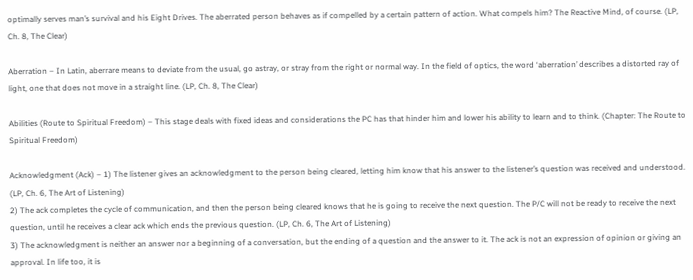optimally serves man’s survival and his Eight Drives. The aberrated person behaves as if compelled by a certain pattern of action. What compels him? The Reactive Mind, of course. (LP, Ch. 8, The Clear)

Aberration – In Latin, aberrare means to deviate from the usual, go astray, or stray from the right or normal way. In the field of optics, the word ‘aberration’ describes a distorted ray of light, one that does not move in a straight line. (LP, Ch. 8, The Clear)

Abilities (Route to Spiritual Freedom) – This stage deals with fixed ideas and considerations the PC has that hinder him and lower his ability to learn and to think. (Chapter: The Route to Spiritual Freedom)

Acknowledgment (Ack) – 1) The listener gives an acknowledgment to the person being cleared, letting him know that his answer to the listener’s question was received and understood. (LP, Ch. 6, The Art of Listening)
2) The ack completes the cycle of communication, and then the person being cleared knows that he is going to receive the next question. The P/C will not be ready to receive the next question, until he receives a clear ack which ends the previous question. (LP, Ch. 6, The Art of Listening)
3) The acknowledgment is neither an answer nor a beginning of a conversation, but the ending of a question and the answer to it. The ack is not an expression of opinion or giving an approval. In life too, it is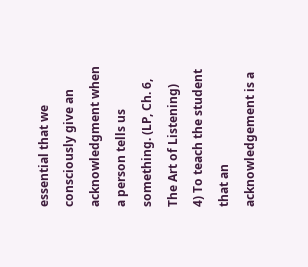essential that we consciously give an acknowledgment when a person tells us something. (LP, Ch. 6, The Art of Listening)
4) To teach the student that an acknowledgement is a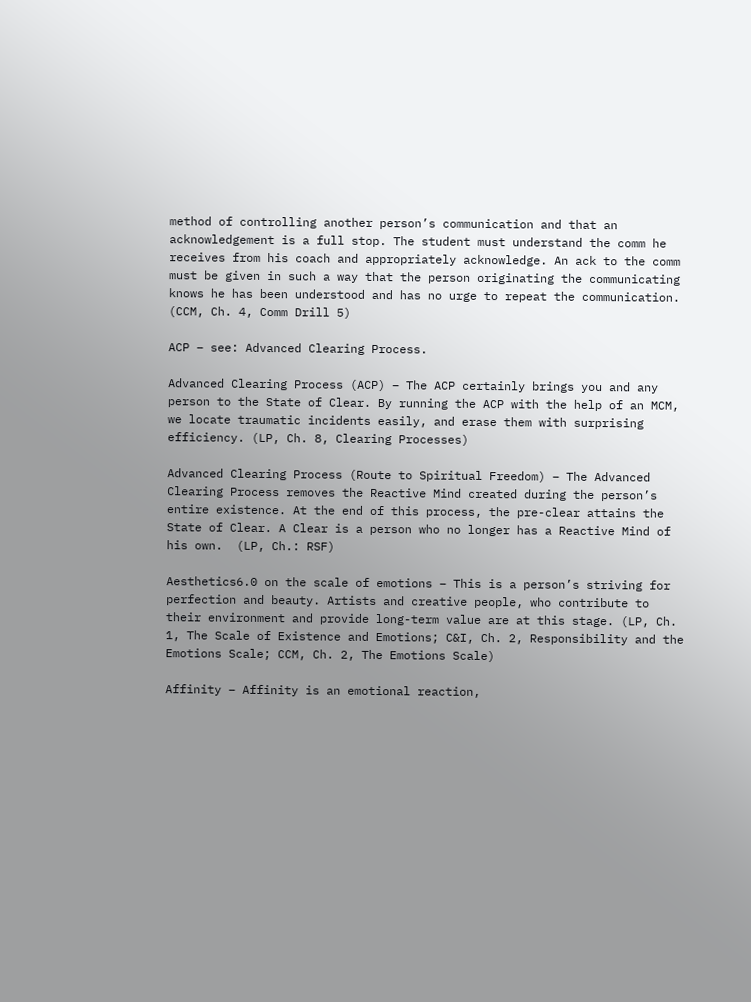method of controlling another person’s communication and that an acknowledgement is a full stop. The student must understand the comm he receives from his coach and appropriately acknowledge. An ack to the comm must be given in such a way that the person originating the communicating knows he has been understood and has no urge to repeat the communication. (CCM, Ch. 4, Comm Drill 5)

ACP – see: Advanced Clearing Process.

Advanced Clearing Process (ACP) – The ACP certainly brings you and any person to the State of Clear. By running the ACP with the help of an MCM, we locate traumatic incidents easily, and erase them with surprising efficiency. (LP, Ch. 8, Clearing Processes)

Advanced Clearing Process (Route to Spiritual Freedom) – The Advanced Clearing Process removes the Reactive Mind created during the person’s entire existence. At the end of this process, the pre-clear attains the State of Clear. A Clear is a person who no longer has a Reactive Mind of his own.  (LP, Ch.: RSF)

Aesthetics6.0 on the scale of emotions – This is a person’s striving for perfection and beauty. Artists and creative people, who contribute to their environment and provide long-term value are at this stage. (LP, Ch. 1, The Scale of Existence and Emotions; C&I, Ch. 2, Responsibility and the Emotions Scale; CCM, Ch. 2, The Emotions Scale)

Affinity – Affinity is an emotional reaction,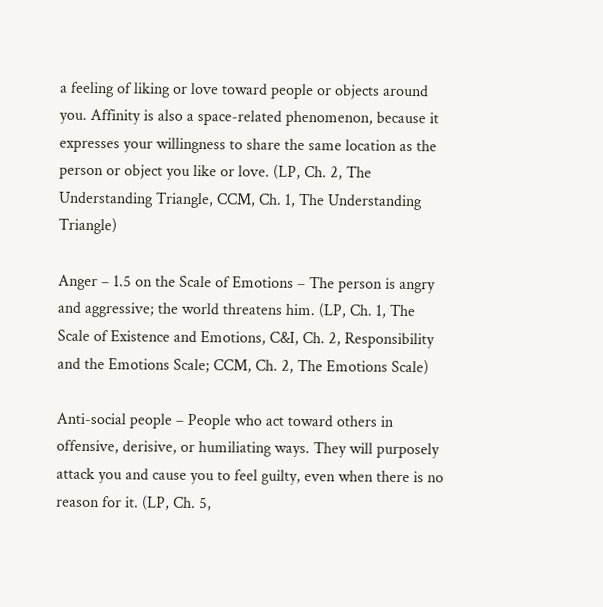a feeling of liking or love toward people or objects around you. Affinity is also a space-related phenomenon, because it expresses your willingness to share the same location as the person or object you like or love. (LP, Ch. 2, The Understanding Triangle, CCM, Ch. 1, The Understanding Triangle)

Anger – 1.5 on the Scale of Emotions – The person is angry and aggressive; the world threatens him. (LP, Ch. 1, The Scale of Existence and Emotions, C&I, Ch. 2, Responsibility and the Emotions Scale; CCM, Ch. 2, The Emotions Scale)

Anti-social people – People who act toward others in offensive, derisive, or humiliating ways. They will purposely attack you and cause you to feel guilty, even when there is no reason for it. (LP, Ch. 5,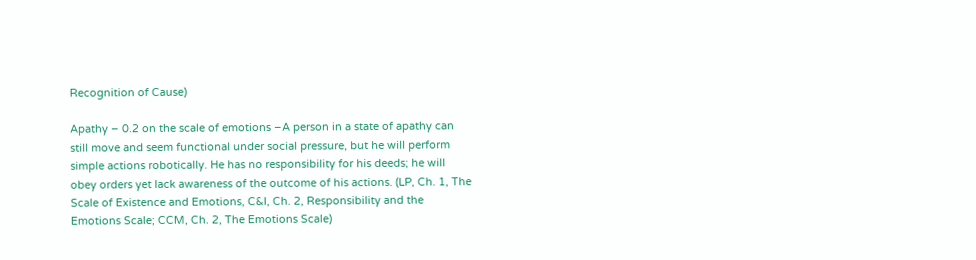Recognition of Cause)

Apathy – 0.2 on the scale of emotions –A person in a state of apathy can still move and seem functional under social pressure, but he will perform simple actions robotically. He has no responsibility for his deeds; he will obey orders yet lack awareness of the outcome of his actions. (LP, Ch. 1, The Scale of Existence and Emotions, C&I, Ch. 2, Responsibility and the Emotions Scale; CCM, Ch. 2, The Emotions Scale)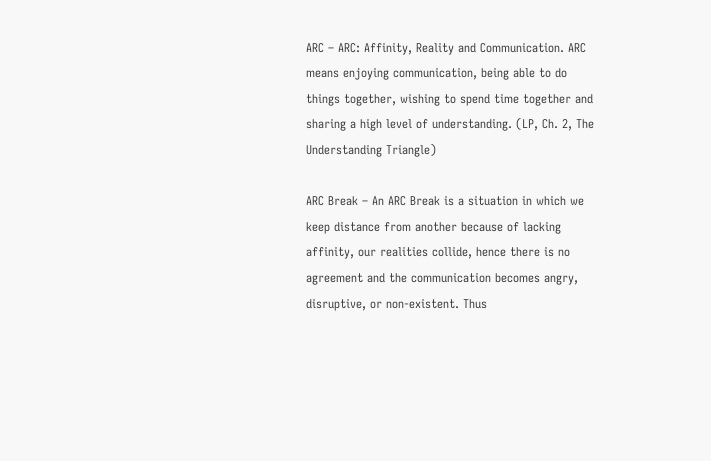ARC – ARC: Affinity, Reality and Communication. ARC means enjoying communication, being able to do things together, wishing to spend time together and sharing a high level of understanding. (LP, Ch. 2, The Understanding Triangle)

ARC Break – An ARC Break is a situation in which we keep distance from another because of lacking affinity, our realities collide, hence there is no agreement and the communication becomes angry, disruptive, or non-existent. Thus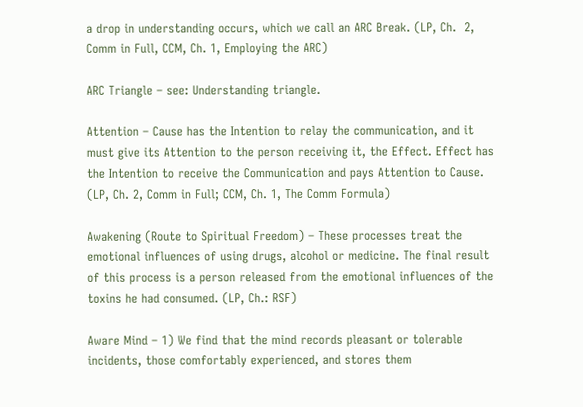a drop in understanding occurs, which we call an ARC Break. (LP, Ch.  2, Comm in Full, CCM, Ch. 1, Employing the ARC)

ARC Triangle – see: Understanding triangle.

Attention – Cause has the Intention to relay the communication, and it must give its Attention to the person receiving it, the Effect. Effect has the Intention to receive the Communication and pays Attention to Cause. (LP, Ch. 2, Comm in Full; CCM, Ch. 1, The Comm Formula)

Awakening (Route to Spiritual Freedom) – These processes treat the emotional influences of using drugs, alcohol or medicine. The final result of this process is a person released from the emotional influences of the toxins he had consumed. (LP, Ch.: RSF)

Aware Mind – 1) We find that the mind records pleasant or tolerable incidents, those comfortably experienced, and stores them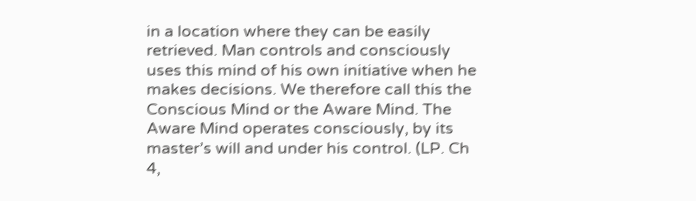in a location where they can be easily retrieved. Man controls and consciously uses this mind of his own initiative when he makes decisions. We therefore call this the Conscious Mind or the Aware Mind. The Aware Mind operates consciously, by its master’s will and under his control. (LP. Ch 4,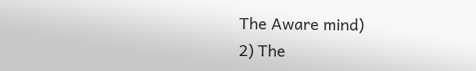The Aware mind)
2) The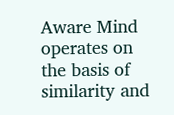Aware Mind operates on the basis of similarity and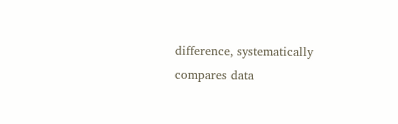difference, systematically compares data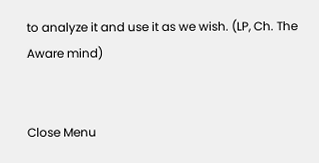to analyze it and use it as we wish. (LP, Ch. The Aware mind)


Close Menu